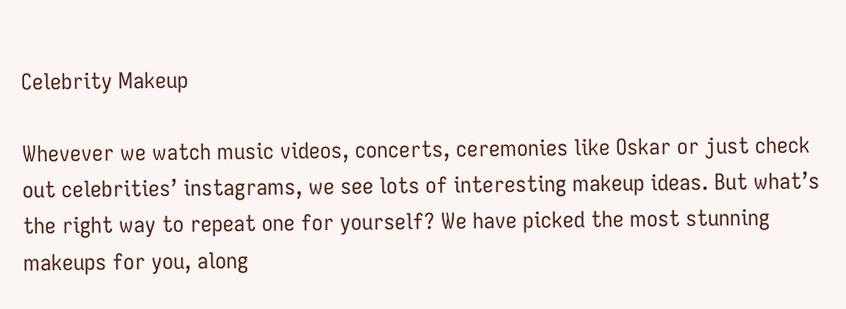Celebrity Makeup

Whevever we watch music videos, concerts, ceremonies like Oskar or just check out celebrities’ instagrams, we see lots of interesting makeup ideas. But what’s the right way to repeat one for yourself? We have picked the most stunning makeups for you, along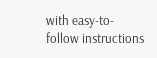with easy-to-follow instructions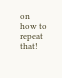on how to repeat that!